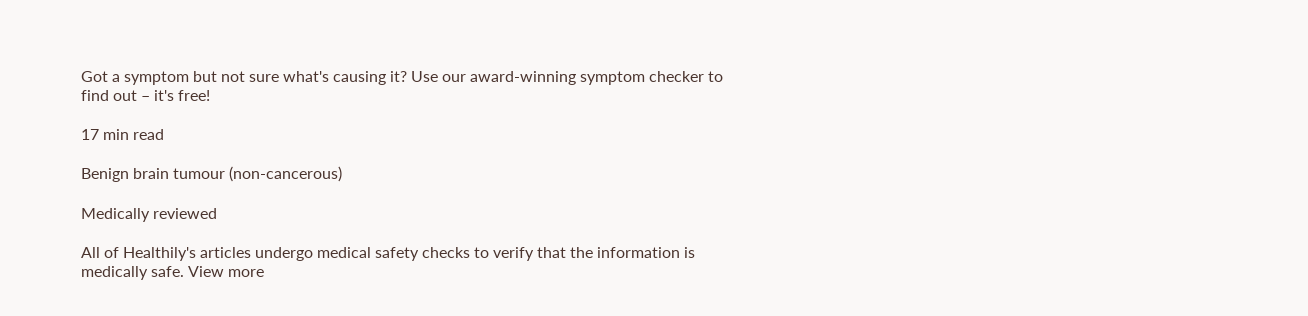Got a symptom but not sure what's causing it? Use our award-winning symptom checker to find out – it's free!

17 min read

Benign brain tumour (non-cancerous)

Medically reviewed

All of Healthily's articles undergo medical safety checks to verify that the information is medically safe. View more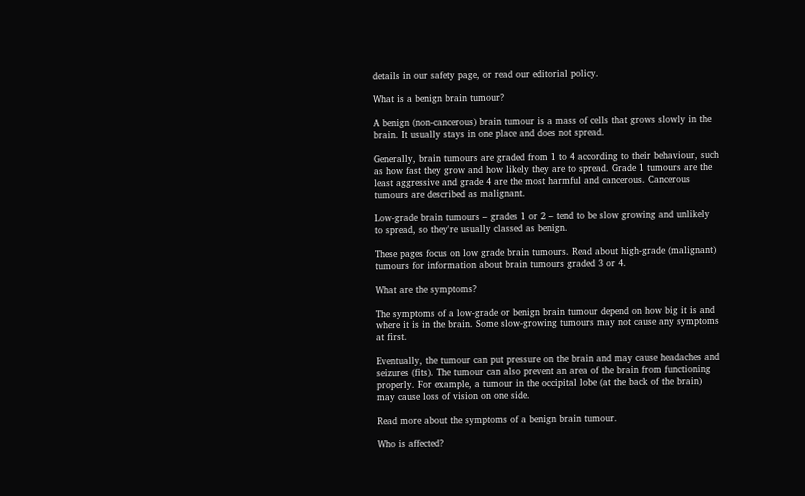details in our safety page, or read our editorial policy.

What is a benign brain tumour?

A benign (non-cancerous) brain tumour is a mass of cells that grows slowly in the brain. It usually stays in one place and does not spread.

Generally, brain tumours are graded from 1 to 4 according to their behaviour, such as how fast they grow and how likely they are to spread. Grade 1 tumours are the least aggressive and grade 4 are the most harmful and cancerous. Cancerous tumours are described as malignant.

Low-grade brain tumours – grades 1 or 2 – tend to be slow growing and unlikely to spread, so they're usually classed as benign.

These pages focus on low grade brain tumours. Read about high-grade (malignant) tumours for information about brain tumours graded 3 or 4.

What are the symptoms?

The symptoms of a low-grade or benign brain tumour depend on how big it is and where it is in the brain. Some slow-growing tumours may not cause any symptoms at first.

Eventually, the tumour can put pressure on the brain and may cause headaches and seizures (fits). The tumour can also prevent an area of the brain from functioning properly. For example, a tumour in the occipital lobe (at the back of the brain) may cause loss of vision on one side.

Read more about the symptoms of a benign brain tumour.

Who is affected?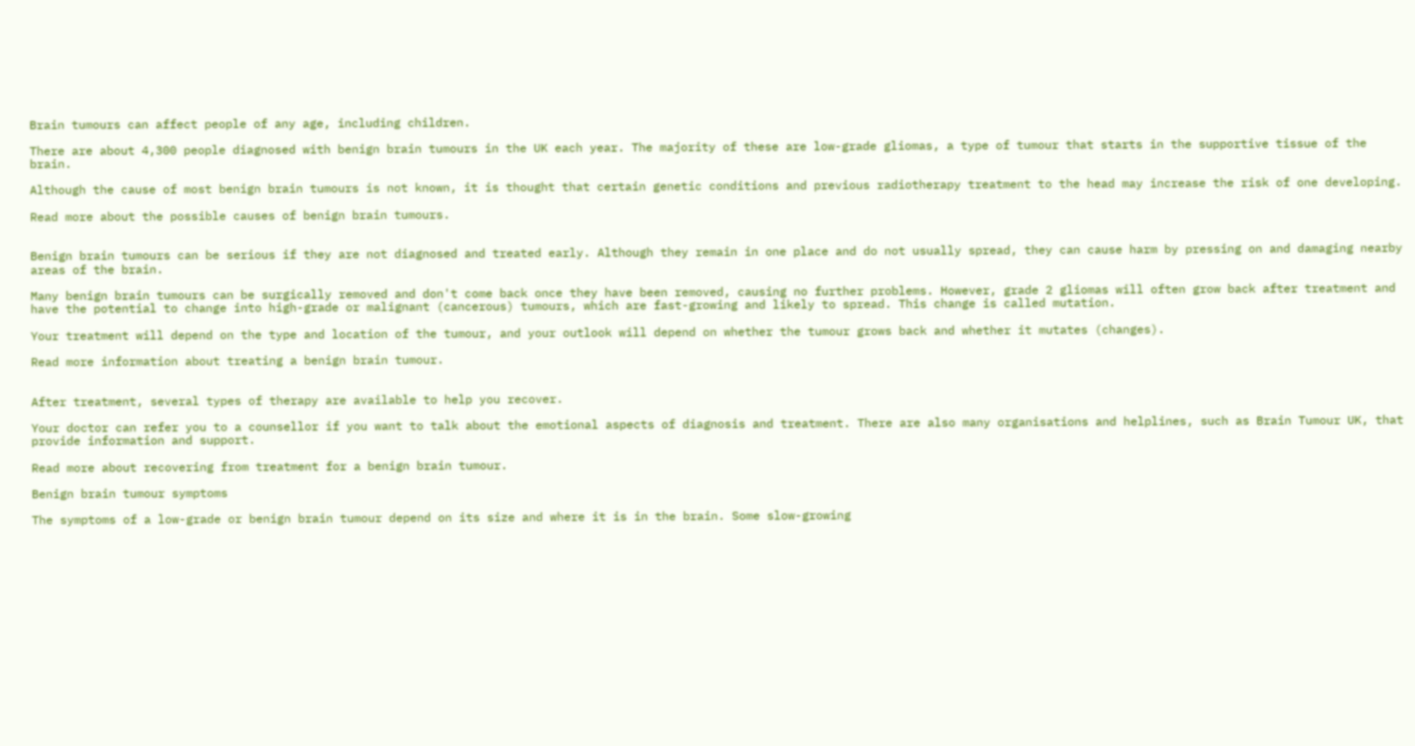Brain tumours can affect people of any age, including children.

There are about 4,300 people diagnosed with benign brain tumours in the UK each year. The majority of these are low-grade gliomas, a type of tumour that starts in the supportive tissue of the brain.

Although the cause of most benign brain tumours is not known, it is thought that certain genetic conditions and previous radiotherapy treatment to the head may increase the risk of one developing.

Read more about the possible causes of benign brain tumours.


Benign brain tumours can be serious if they are not diagnosed and treated early. Although they remain in one place and do not usually spread, they can cause harm by pressing on and damaging nearby areas of the brain.

Many benign brain tumours can be surgically removed and don't come back once they have been removed, causing no further problems. However, grade 2 gliomas will often grow back after treatment and have the potential to change into high-grade or malignant (cancerous) tumours, which are fast-growing and likely to spread. This change is called mutation.

Your treatment will depend on the type and location of the tumour, and your outlook will depend on whether the tumour grows back and whether it mutates (changes).

Read more information about treating a benign brain tumour.


After treatment, several types of therapy are available to help you recover.

Your doctor can refer you to a counsellor if you want to talk about the emotional aspects of diagnosis and treatment. There are also many organisations and helplines, such as Brain Tumour UK, that provide information and support.

Read more about recovering from treatment for a benign brain tumour.

Benign brain tumour symptoms

The symptoms of a low-grade or benign brain tumour depend on its size and where it is in the brain. Some slow-growing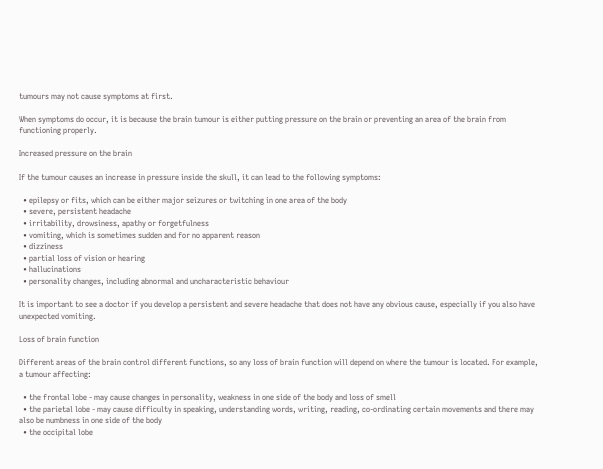tumours may not cause symptoms at first.

When symptoms do occur, it is because the brain tumour is either putting pressure on the brain or preventing an area of the brain from functioning properly.

Increased pressure on the brain

If the tumour causes an increase in pressure inside the skull, it can lead to the following symptoms:

  • epilepsy or fits, which can be either major seizures or twitching in one area of the body
  • severe, persistent headache
  • irritability, drowsiness, apathy or forgetfulness
  • vomiting, which is sometimes sudden and for no apparent reason
  • dizziness
  • partial loss of vision or hearing
  • hallucinations
  • personality changes, including abnormal and uncharacteristic behaviour

It is important to see a doctor if you develop a persistent and severe headache that does not have any obvious cause, especially if you also have unexpected vomiting.

Loss of brain function

Different areas of the brain control different functions, so any loss of brain function will depend on where the tumour is located. For example, a tumour affecting:

  • the frontal lobe - may cause changes in personality, weakness in one side of the body and loss of smell
  • the parietal lobe - may cause difficulty in speaking, understanding words, writing, reading, co-ordinating certain movements and there may also be numbness in one side of the body
  • the occipital lobe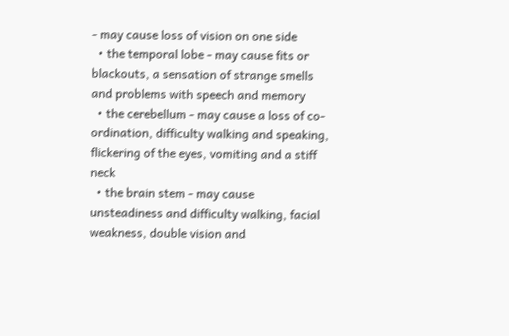- may cause loss of vision on one side
  • the temporal lobe - may cause fits or blackouts, a sensation of strange smells and problems with speech and memory
  • the cerebellum - may cause a loss of co-ordination, difficulty walking and speaking, flickering of the eyes, vomiting and a stiff neck
  • the brain stem - may cause unsteadiness and difficulty walking, facial weakness, double vision and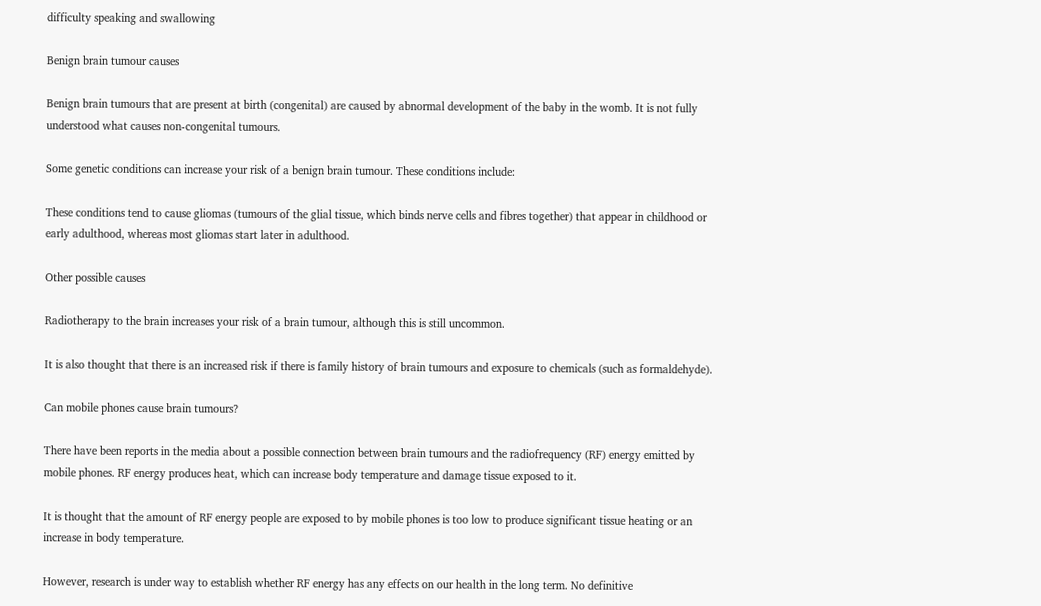difficulty speaking and swallowing

Benign brain tumour causes

Benign brain tumours that are present at birth (congenital) are caused by abnormal development of the baby in the womb. It is not fully understood what causes non-congenital tumours.

Some genetic conditions can increase your risk of a benign brain tumour. These conditions include:

These conditions tend to cause gliomas (tumours of the glial tissue, which binds nerve cells and fibres together) that appear in childhood or early adulthood, whereas most gliomas start later in adulthood.

Other possible causes

Radiotherapy to the brain increases your risk of a brain tumour, although this is still uncommon.

It is also thought that there is an increased risk if there is family history of brain tumours and exposure to chemicals (such as formaldehyde).

Can mobile phones cause brain tumours?

There have been reports in the media about a possible connection between brain tumours and the radiofrequency (RF) energy emitted by mobile phones. RF energy produces heat, which can increase body temperature and damage tissue exposed to it.

It is thought that the amount of RF energy people are exposed to by mobile phones is too low to produce significant tissue heating or an increase in body temperature.

However, research is under way to establish whether RF energy has any effects on our health in the long term. No definitive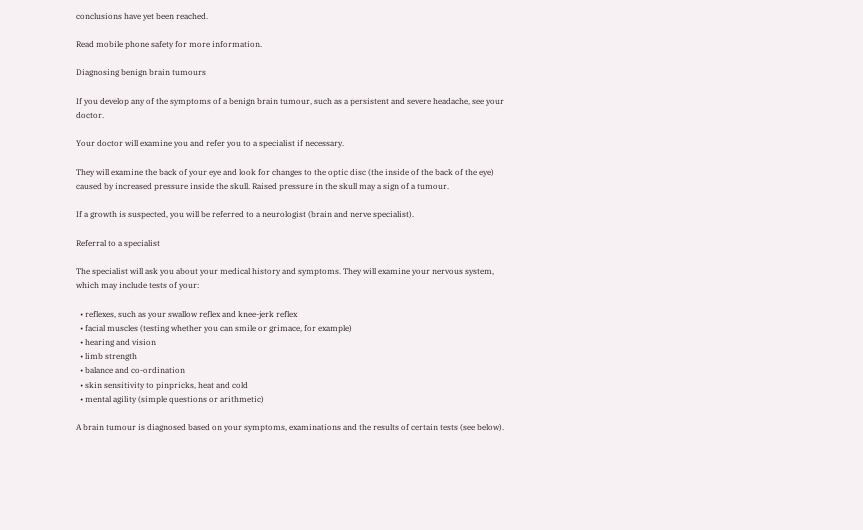conclusions have yet been reached.

Read mobile phone safety for more information.

Diagnosing benign brain tumours

If you develop any of the symptoms of a benign brain tumour, such as a persistent and severe headache, see your doctor.

Your doctor will examine you and refer you to a specialist if necessary.

They will examine the back of your eye and look for changes to the optic disc (the inside of the back of the eye) caused by increased pressure inside the skull. Raised pressure in the skull may a sign of a tumour.

If a growth is suspected, you will be referred to a neurologist (brain and nerve specialist).

Referral to a specialist

The specialist will ask you about your medical history and symptoms. They will examine your nervous system, which may include tests of your:

  • reflexes, such as your swallow reflex and knee-jerk reflex
  • facial muscles (testing whether you can smile or grimace, for example)
  • hearing and vision
  • limb strength
  • balance and co-ordination
  • skin sensitivity to pinpricks, heat and cold
  • mental agility (simple questions or arithmetic)

A brain tumour is diagnosed based on your symptoms, examinations and the results of certain tests (see below).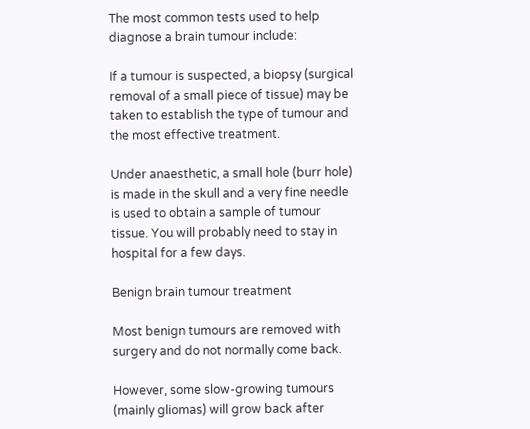The most common tests used to help diagnose a brain tumour include:

If a tumour is suspected, a biopsy (surgical removal of a small piece of tissue) may be taken to establish the type of tumour and the most effective treatment.

Under anaesthetic, a small hole (burr hole) is made in the skull and a very fine needle is used to obtain a sample of tumour tissue. You will probably need to stay in hospital for a few days.

Benign brain tumour treatment

Most benign tumours are removed with surgery and do not normally come back.

However, some slow-growing tumours (mainly gliomas) will grow back after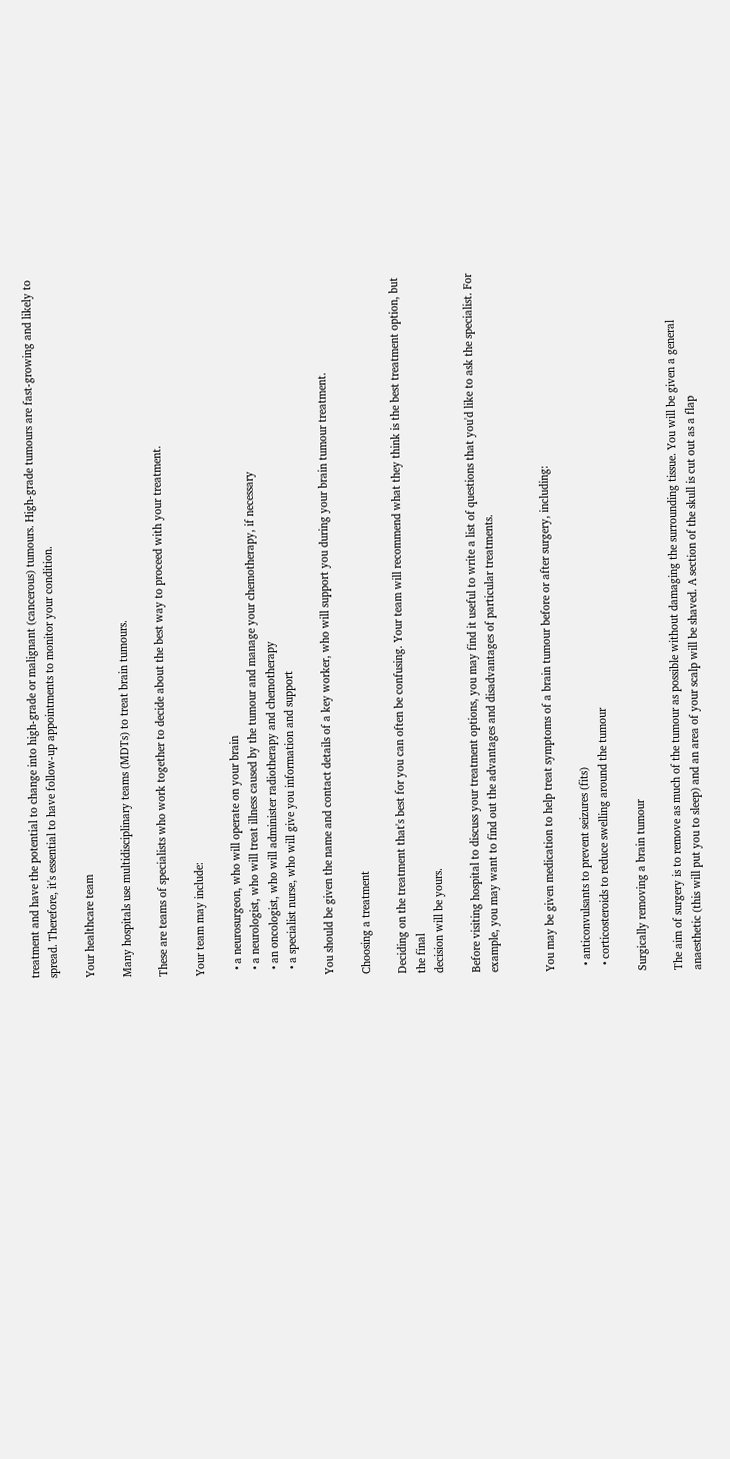treatment and have the potential to change into high-grade or malignant (cancerous) tumours. High-grade tumours are fast-growing and likely to spread. Therefore, it's essential to have follow-up appointments to monitor your condition.

Your healthcare team

Many hospitals use multidisciplinary teams (MDTs) to treat brain tumours.

These are teams of specialists who work together to decide about the best way to proceed with your treatment.

Your team may include:

  • a neurosurgeon, who will operate on your brain
  • a neurologist, who will treat illness caused by the tumour and manage your chemotherapy, if necessary
  • an oncologist, who will administer radiotherapy and chemotherapy
  • a specialist nurse, who will give you information and support

You should be given the name and contact details of a key worker, who will support you during your brain tumour treatment.

Choosing a treatment

Deciding on the treatment that's best for you can often be confusing. Your team will recommend what they think is the best treatment option, but the final
decision will be yours.

Before visiting hospital to discuss your treatment options, you may find it useful to write a list of questions that you'd like to ask the specialist. For example, you may want to find out the advantages and disadvantages of particular treatments.


You may be given medication to help treat symptoms of a brain tumour before or after surgery, including:

  • anticonvulsants to prevent seizures (fits)
  • corticosteroids to reduce swelling around the tumour

Surgically removing a brain tumour

The aim of surgery is to remove as much of the tumour as possible without damaging the surrounding tissue. You will be given a general anaesthetic (this will put you to sleep) and an area of your scalp will be shaved. A section of the skull is cut out as a flap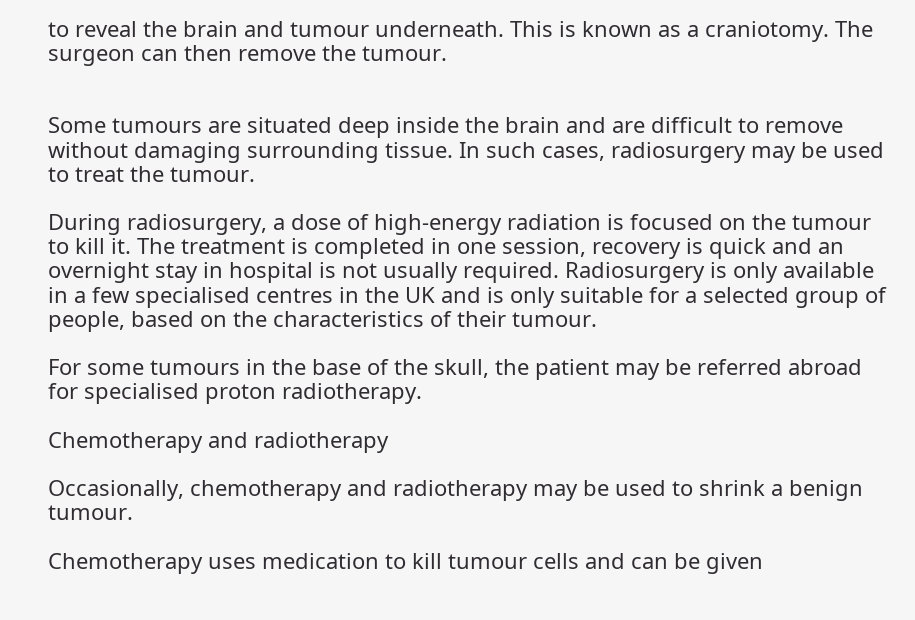to reveal the brain and tumour underneath. This is known as a craniotomy. The surgeon can then remove the tumour.


Some tumours are situated deep inside the brain and are difficult to remove without damaging surrounding tissue. In such cases, radiosurgery may be used to treat the tumour.

During radiosurgery, a dose of high-energy radiation is focused on the tumour to kill it. The treatment is completed in one session, recovery is quick and an overnight stay in hospital is not usually required. Radiosurgery is only available in a few specialised centres in the UK and is only suitable for a selected group of people, based on the characteristics of their tumour.

For some tumours in the base of the skull, the patient may be referred abroad for specialised proton radiotherapy.

Chemotherapy and radiotherapy

Occasionally, chemotherapy and radiotherapy may be used to shrink a benign tumour.

Chemotherapy uses medication to kill tumour cells and can be given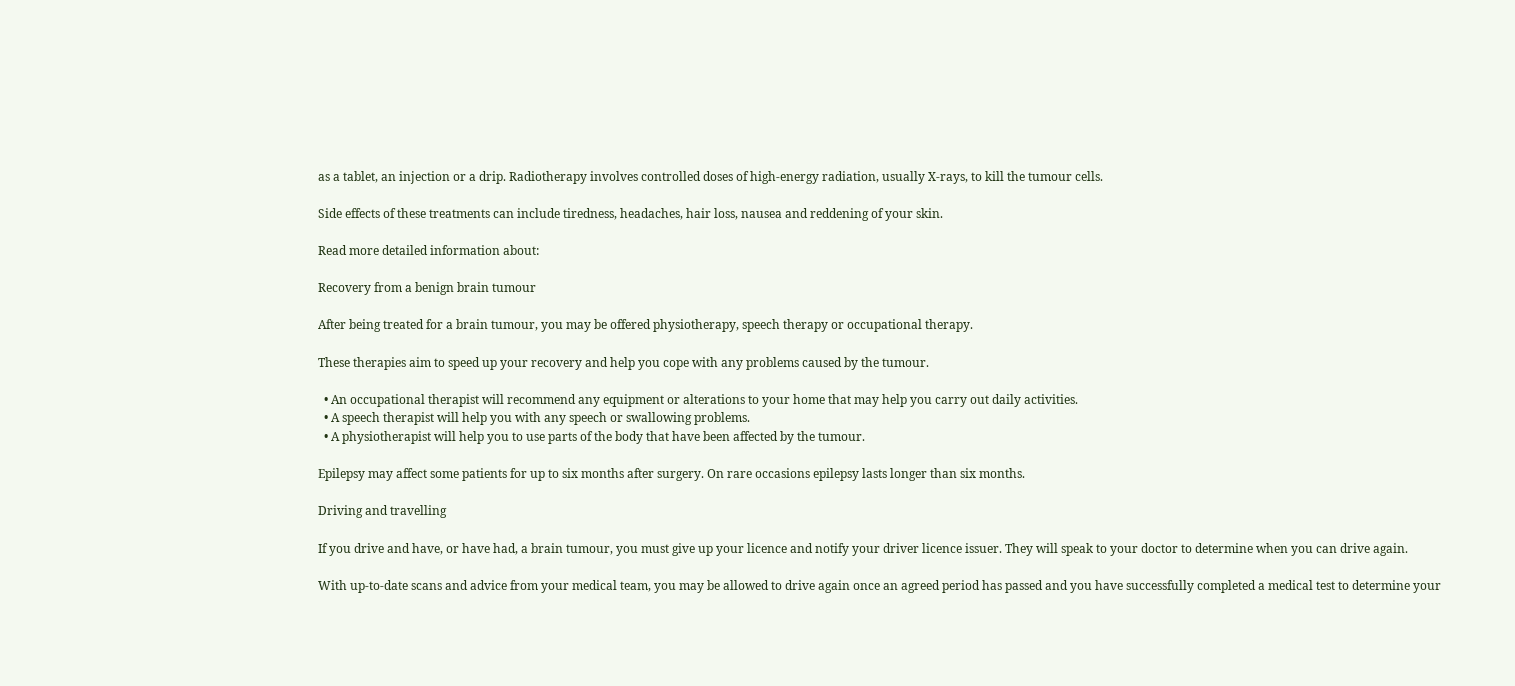as a tablet, an injection or a drip. Radiotherapy involves controlled doses of high-energy radiation, usually X-rays, to kill the tumour cells.

Side effects of these treatments can include tiredness, headaches, hair loss, nausea and reddening of your skin.

Read more detailed information about:

Recovery from a benign brain tumour

After being treated for a brain tumour, you may be offered physiotherapy, speech therapy or occupational therapy.

These therapies aim to speed up your recovery and help you cope with any problems caused by the tumour.

  • An occupational therapist will recommend any equipment or alterations to your home that may help you carry out daily activities.
  • A speech therapist will help you with any speech or swallowing problems.
  • A physiotherapist will help you to use parts of the body that have been affected by the tumour.

Epilepsy may affect some patients for up to six months after surgery. On rare occasions epilepsy lasts longer than six months.

Driving and travelling

If you drive and have, or have had, a brain tumour, you must give up your licence and notify your driver licence issuer. They will speak to your doctor to determine when you can drive again.

With up-to-date scans and advice from your medical team, you may be allowed to drive again once an agreed period has passed and you have successfully completed a medical test to determine your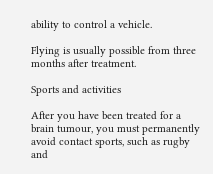ability to control a vehicle.

Flying is usually possible from three months after treatment.

Sports and activities

After you have been treated for a brain tumour, you must permanently avoid contact sports, such as rugby and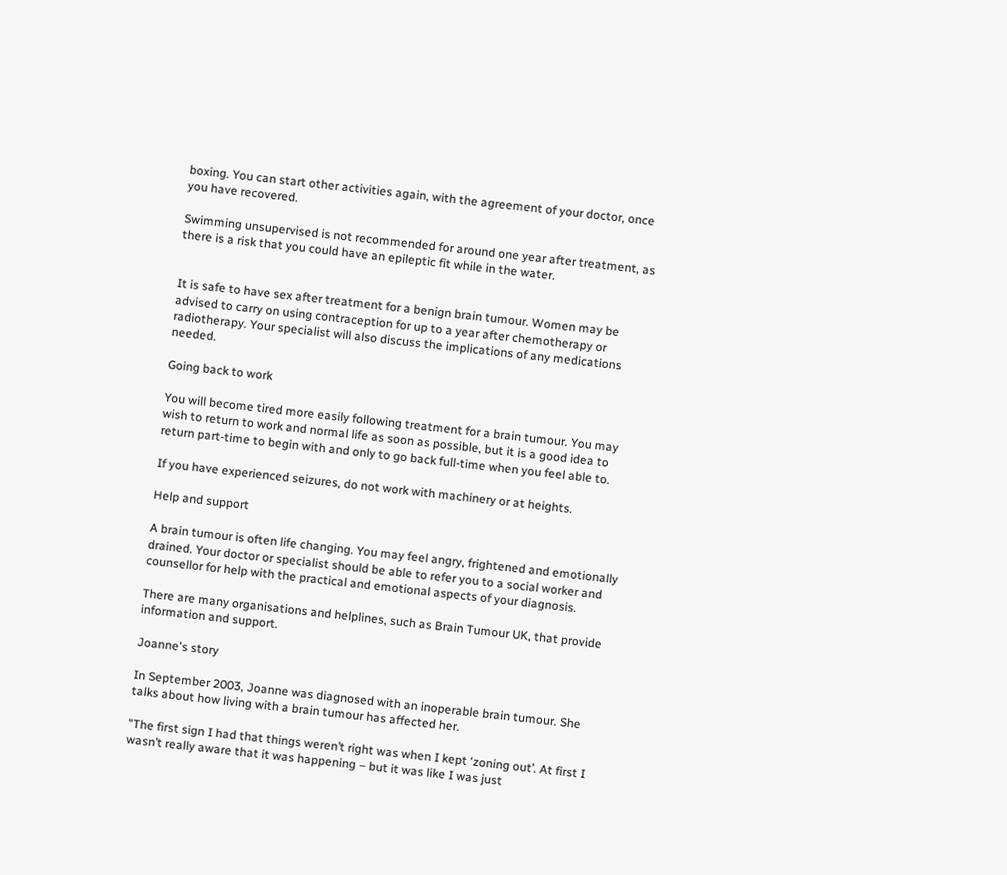boxing. You can start other activities again, with the agreement of your doctor, once you have recovered.

Swimming unsupervised is not recommended for around one year after treatment, as there is a risk that you could have an epileptic fit while in the water.


It is safe to have sex after treatment for a benign brain tumour. Women may be advised to carry on using contraception for up to a year after chemotherapy or radiotherapy. Your specialist will also discuss the implications of any medications needed.

Going back to work

You will become tired more easily following treatment for a brain tumour. You may wish to return to work and normal life as soon as possible, but it is a good idea to return part-time to begin with and only to go back full-time when you feel able to.

If you have experienced seizures, do not work with machinery or at heights.

Help and support

A brain tumour is often life changing. You may feel angry, frightened and emotionally drained. Your doctor or specialist should be able to refer you to a social worker and counsellor for help with the practical and emotional aspects of your diagnosis.

There are many organisations and helplines, such as Brain Tumour UK, that provide information and support.

Joanne's story

In September 2003, Joanne was diagnosed with an inoperable brain tumour. She talks about how living with a brain tumour has affected her.

"The first sign I had that things weren’t right was when I kept ‘zoning out’. At first I wasn’t really aware that it was happening – but it was like I was just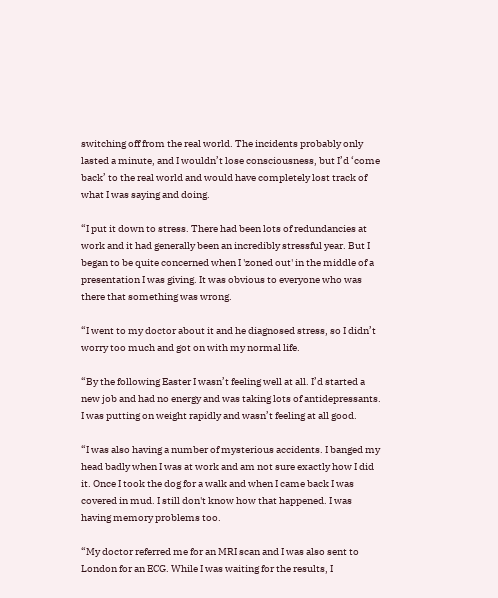switching off from the real world. The incidents probably only lasted a minute, and I wouldn’t lose consciousness, but I’d ‘come back’ to the real world and would have completely lost track of what I was saying and doing.

“I put it down to stress. There had been lots of redundancies at work and it had generally been an incredibly stressful year. But I began to be quite concerned when I 'zoned out' in the middle of a presentation I was giving. It was obvious to everyone who was there that something was wrong.

“I went to my doctor about it and he diagnosed stress, so I didn’t worry too much and got on with my normal life.

“By the following Easter I wasn’t feeling well at all. I’d started a new job and had no energy and was taking lots of antidepressants. I was putting on weight rapidly and wasn’t feeling at all good.

“I was also having a number of mysterious accidents. I banged my head badly when I was at work and am not sure exactly how I did it. Once I took the dog for a walk and when I came back I was covered in mud. I still don't know how that happened. I was having memory problems too.

“My doctor referred me for an MRI scan and I was also sent to London for an ECG. While I was waiting for the results, I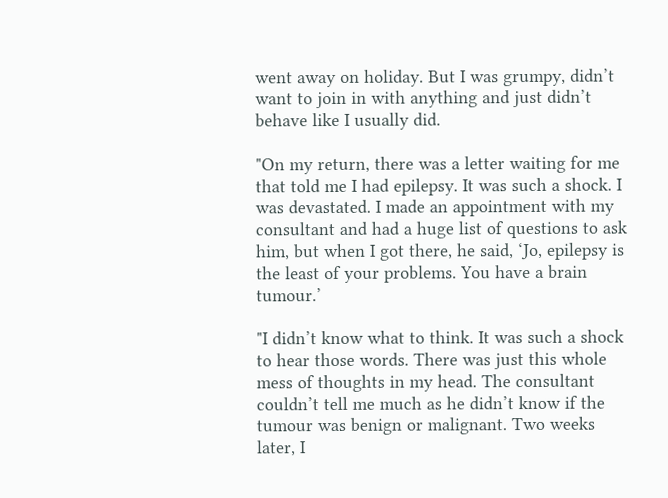went away on holiday. But I was grumpy, didn’t want to join in with anything and just didn’t behave like I usually did.

"On my return, there was a letter waiting for me that told me I had epilepsy. It was such a shock. I was devastated. I made an appointment with my consultant and had a huge list of questions to ask him, but when I got there, he said, ‘Jo, epilepsy is the least of your problems. You have a brain tumour.’

"I didn’t know what to think. It was such a shock to hear those words. There was just this whole mess of thoughts in my head. The consultant couldn’t tell me much as he didn’t know if the tumour was benign or malignant. Two weeks later, I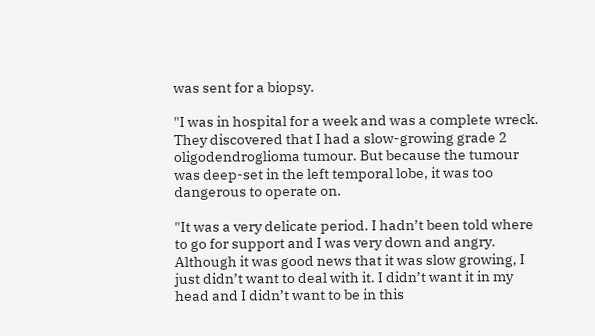was sent for a biopsy.

"I was in hospital for a week and was a complete wreck. They discovered that I had a slow-growing grade 2 oligodendroglioma tumour. But because the tumour was deep-set in the left temporal lobe, it was too dangerous to operate on.

"It was a very delicate period. I hadn’t been told where to go for support and I was very down and angry. Although it was good news that it was slow growing, I just didn’t want to deal with it. I didn’t want it in my head and I didn’t want to be in this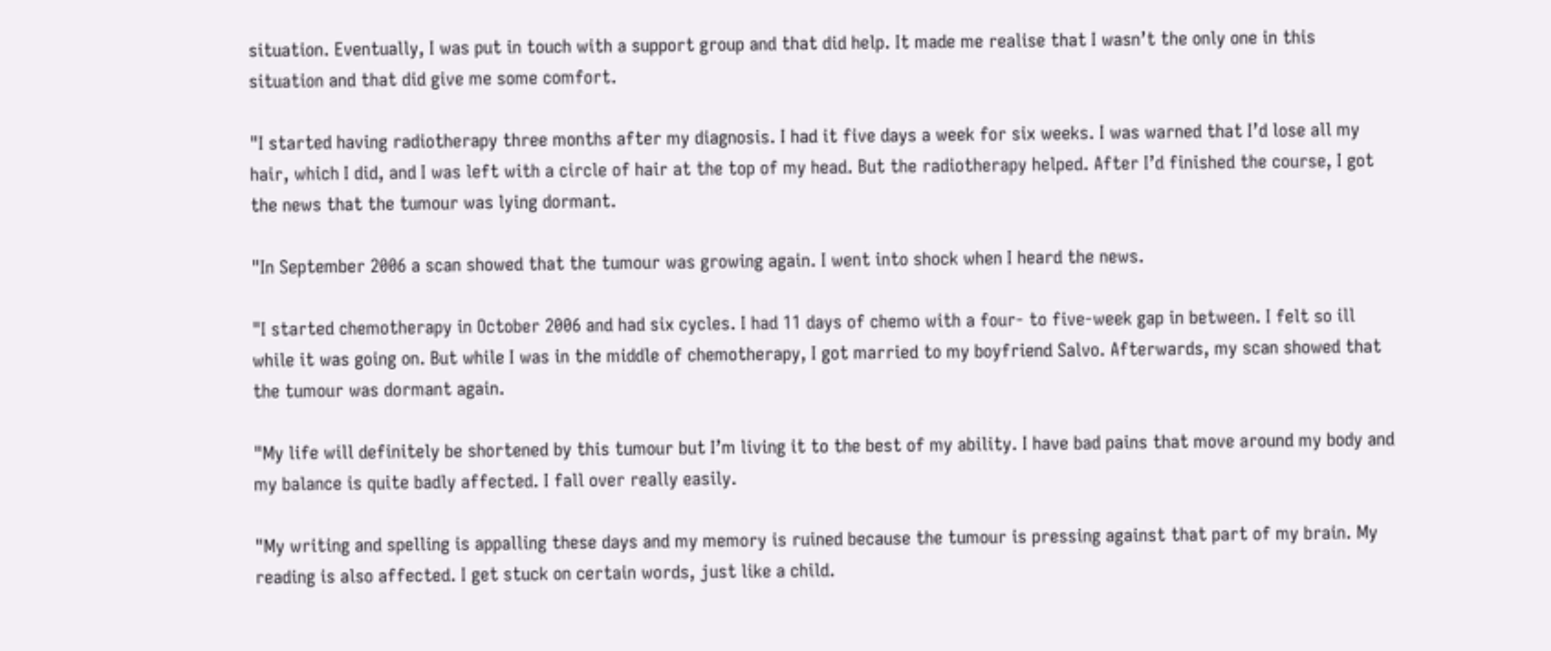situation. Eventually, I was put in touch with a support group and that did help. It made me realise that I wasn’t the only one in this situation and that did give me some comfort.

"I started having radiotherapy three months after my diagnosis. I had it five days a week for six weeks. I was warned that I’d lose all my hair, which I did, and I was left with a circle of hair at the top of my head. But the radiotherapy helped. After I’d finished the course, I got the news that the tumour was lying dormant.

"In September 2006 a scan showed that the tumour was growing again. I went into shock when I heard the news.

"I started chemotherapy in October 2006 and had six cycles. I had 11 days of chemo with a four- to five-week gap in between. I felt so ill while it was going on. But while I was in the middle of chemotherapy, I got married to my boyfriend Salvo. Afterwards, my scan showed that the tumour was dormant again.

"My life will definitely be shortened by this tumour but I’m living it to the best of my ability. I have bad pains that move around my body and my balance is quite badly affected. I fall over really easily.

"My writing and spelling is appalling these days and my memory is ruined because the tumour is pressing against that part of my brain. My reading is also affected. I get stuck on certain words, just like a child.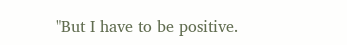"But I have to be positive.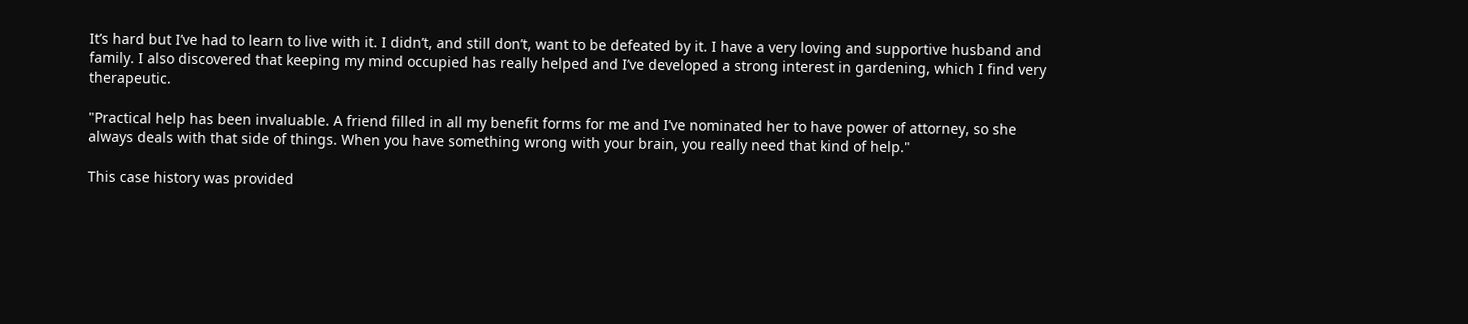It’s hard but I’ve had to learn to live with it. I didn’t, and still don’t, want to be defeated by it. I have a very loving and supportive husband and family. I also discovered that keeping my mind occupied has really helped and I’ve developed a strong interest in gardening, which I find very therapeutic.

"Practical help has been invaluable. A friend filled in all my benefit forms for me and I’ve nominated her to have power of attorney, so she always deals with that side of things. When you have something wrong with your brain, you really need that kind of help."

This case history was provided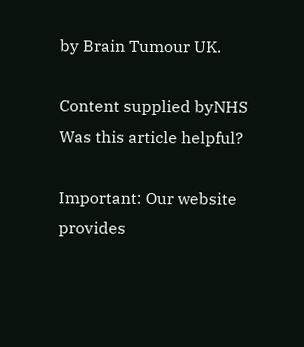by Brain Tumour UK.

Content supplied byNHS
Was this article helpful?

Important: Our website provides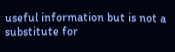useful information but is not a substitute for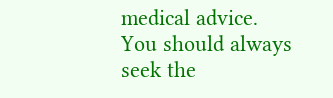medical advice. You should always seek the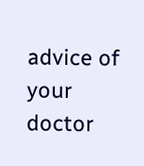advice of your doctor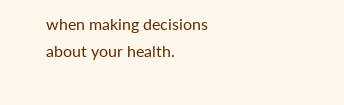when making decisions about your health.